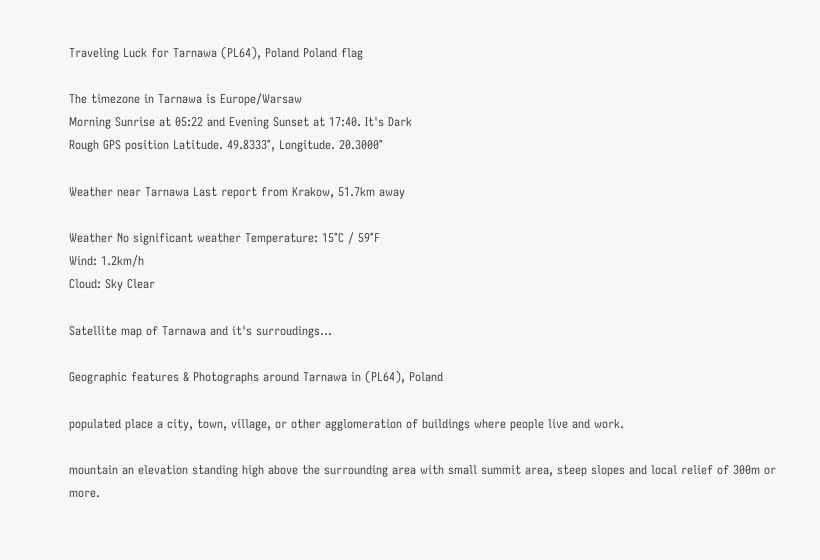Traveling Luck for Tarnawa (PL64), Poland Poland flag

The timezone in Tarnawa is Europe/Warsaw
Morning Sunrise at 05:22 and Evening Sunset at 17:40. It's Dark
Rough GPS position Latitude. 49.8333°, Longitude. 20.3000°

Weather near Tarnawa Last report from Krakow, 51.7km away

Weather No significant weather Temperature: 15°C / 59°F
Wind: 1.2km/h
Cloud: Sky Clear

Satellite map of Tarnawa and it's surroudings...

Geographic features & Photographs around Tarnawa in (PL64), Poland

populated place a city, town, village, or other agglomeration of buildings where people live and work.

mountain an elevation standing high above the surrounding area with small summit area, steep slopes and local relief of 300m or more.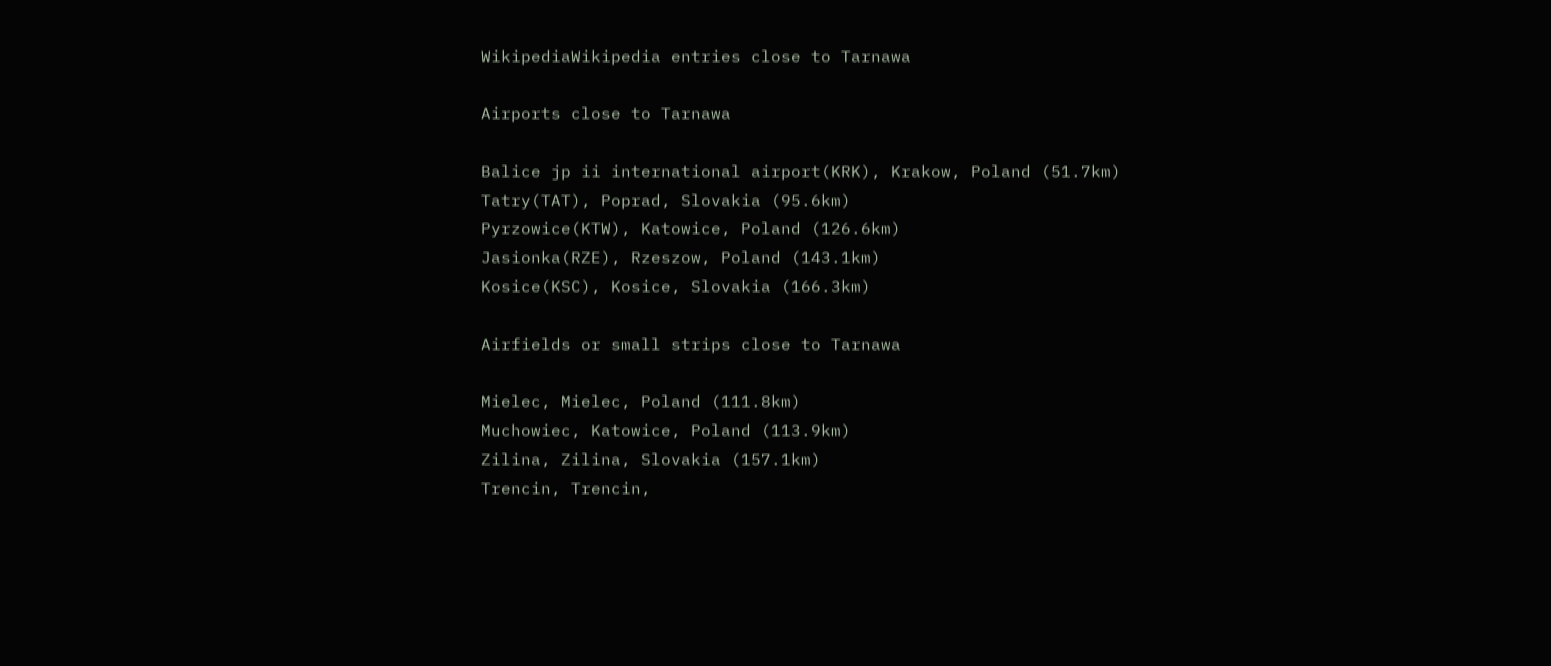WikipediaWikipedia entries close to Tarnawa

Airports close to Tarnawa

Balice jp ii international airport(KRK), Krakow, Poland (51.7km)
Tatry(TAT), Poprad, Slovakia (95.6km)
Pyrzowice(KTW), Katowice, Poland (126.6km)
Jasionka(RZE), Rzeszow, Poland (143.1km)
Kosice(KSC), Kosice, Slovakia (166.3km)

Airfields or small strips close to Tarnawa

Mielec, Mielec, Poland (111.8km)
Muchowiec, Katowice, Poland (113.9km)
Zilina, Zilina, Slovakia (157.1km)
Trencin, Trencin,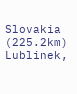Slovakia (225.2km)
Lublinek,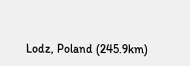Lodz, Poland (245.9km)